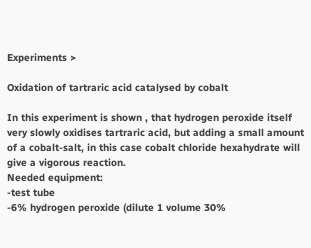Experiments >

Oxidation of tartraric acid catalysed by cobalt

In this experiment is shown , that hydrogen peroxide itself very slowly oxidises tartraric acid, but adding a small amount of a cobalt-salt, in this case cobalt chloride hexahydrate will give a vigorous reaction.
Needed equipment:
-test tube
-6% hydrogen peroxide (dilute 1 volume 30%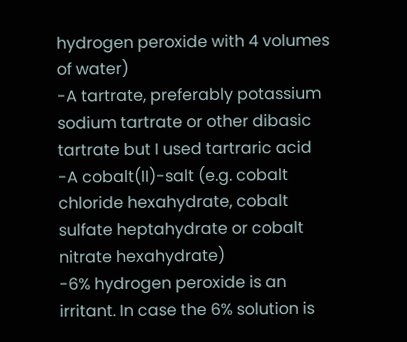hydrogen peroxide with 4 volumes of water)
-A tartrate, preferably potassium sodium tartrate or other dibasic tartrate but I used tartraric acid
-A cobalt(II)-salt (e.g. cobalt chloride hexahydrate, cobalt sulfate heptahydrate or cobalt nitrate hexahydrate)
-6% hydrogen peroxide is an irritant. In case the 6% solution is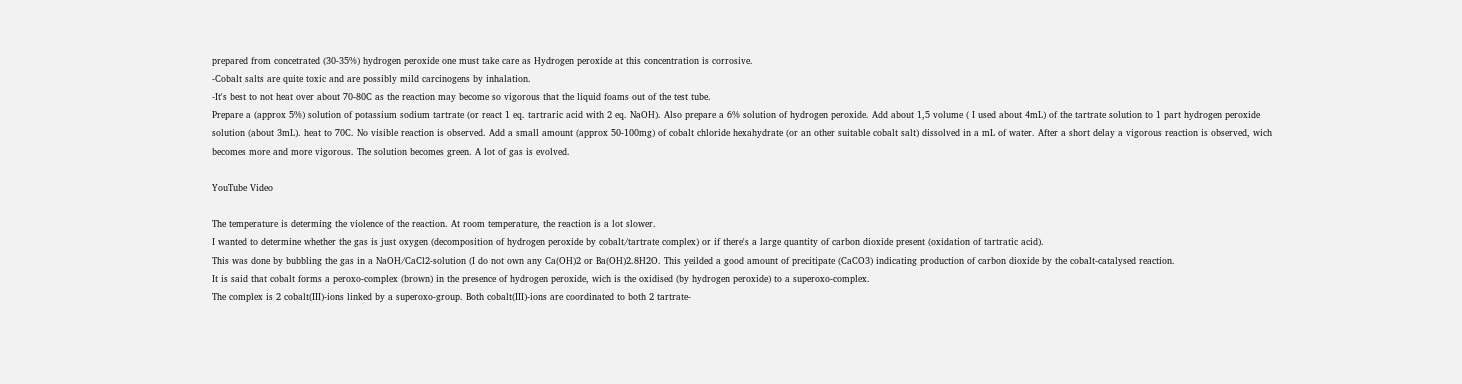prepared from concetrated (30-35%) hydrogen peroxide one must take care as Hydrogen peroxide at this concentration is corrosive.
-Cobalt salts are quite toxic and are possibly mild carcinogens by inhalation.
-It's best to not heat over about 70-80C as the reaction may become so vigorous that the liquid foams out of the test tube.
Prepare a (approx 5%) solution of potassium sodium tartrate (or react 1 eq. tartraric acid with 2 eq. NaOH). Also prepare a 6% solution of hydrogen peroxide. Add about 1,5 volume ( I used about 4mL) of the tartrate solution to 1 part hydrogen peroxide solution (about 3mL). heat to 70C. No visible reaction is observed. Add a small amount (approx 50-100mg) of cobalt chloride hexahydrate (or an other suitable cobalt salt) dissolved in a mL of water. After a short delay a vigorous reaction is observed, wich becomes more and more vigorous. The solution becomes green. A lot of gas is evolved.

YouTube Video

The temperature is determing the violence of the reaction. At room temperature, the reaction is a lot slower.
I wanted to determine whether the gas is just oxygen (decomposition of hydrogen peroxide by cobalt/tartrate complex) or if there's a large quantity of carbon dioxide present (oxidation of tartratic acid).
This was done by bubbling the gas in a NaOH/CaCl2-solution (I do not own any Ca(OH)2 or Ba(OH)2.8H2O. This yeilded a good amount of precitipate (CaCO3) indicating production of carbon dioxide by the cobalt-catalysed reaction.
It is said that cobalt forms a peroxo-complex (brown) in the presence of hydrogen peroxide, wich is the oxidised (by hydrogen peroxide) to a superoxo-complex.
The complex is 2 cobalt(III)-ions linked by a superoxo-group. Both cobalt(III)-ions are coordinated to both 2 tartrate-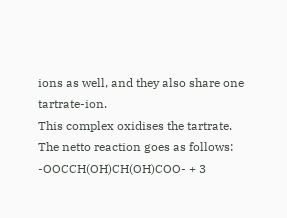ions as well, and they also share one tartrate-ion.
This complex oxidises the tartrate.
The netto reaction goes as follows:
-OOCCH(OH)CH(OH)COO- + 3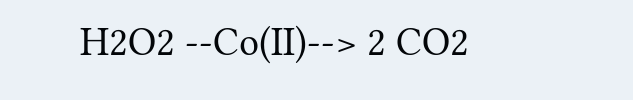H2O2 --Co(II)--> 2 CO2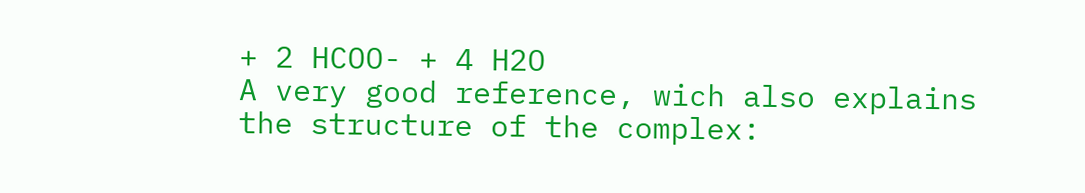+ 2 HCOO- + 4 H2O
A very good reference, wich also explains the structure of the complex: